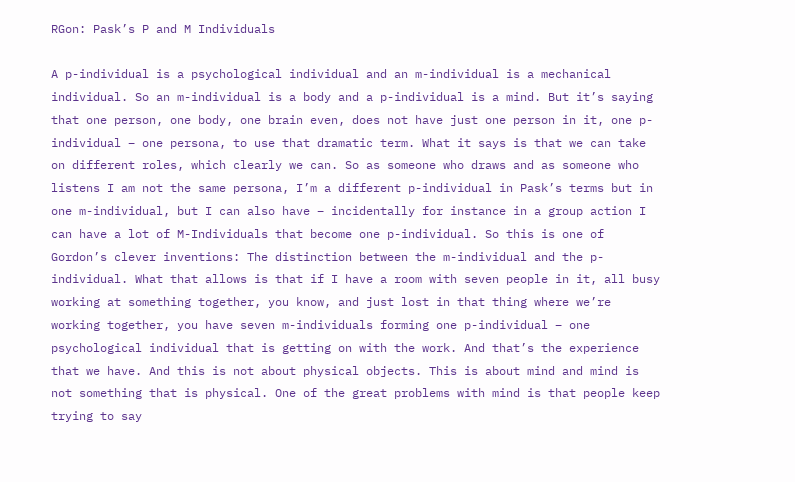RGon: Pask’s P and M Individuals

A p-individual is a psychological individual and an m-individual is a mechanical individual. So an m-individual is a body and a p-individual is a mind. But it’s saying that one person, one body, one brain even, does not have just one person in it, one p-individual – one persona, to use that dramatic term. What it says is that we can take on different roles, which clearly we can. So as someone who draws and as someone who listens I am not the same persona, I’m a different p-individual in Pask’s terms but in one m-individual, but I can also have – incidentally for instance in a group action I can have a lot of M-Individuals that become one p-individual. So this is one of Gordon’s clever inventions: The distinction between the m-individual and the p-individual. What that allows is that if I have a room with seven people in it, all busy working at something together, you know, and just lost in that thing where we’re working together, you have seven m-individuals forming one p-individual – one psychological individual that is getting on with the work. And that’s the experience that we have. And this is not about physical objects. This is about mind and mind is not something that is physical. One of the great problems with mind is that people keep trying to say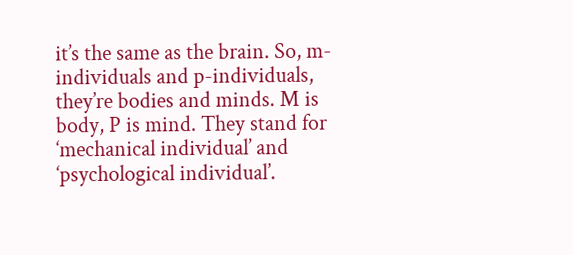it’s the same as the brain. So, m-individuals and p-individuals, they’re bodies and minds. M is body, P is mind. They stand for ‘mechanical individual’ and ‘psychological individual’.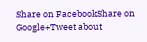Share on FacebookShare on Google+Tweet about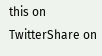this on TwitterShare on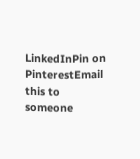LinkedInPin on PinterestEmail this to someone